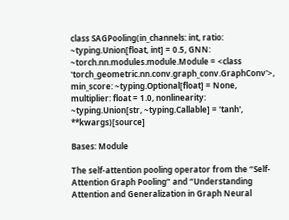class SAGPooling(in_channels: int, ratio: ~typing.Union[float, int] = 0.5, GNN: ~torch.nn.modules.module.Module = <class 'torch_geometric.nn.conv.graph_conv.GraphConv'>, min_score: ~typing.Optional[float] = None, multiplier: float = 1.0, nonlinearity: ~typing.Union[str, ~typing.Callable] = 'tanh', **kwargs)[source]

Bases: Module

The self-attention pooling operator from the “Self-Attention Graph Pooling” and “Understanding Attention and Generalization in Graph Neural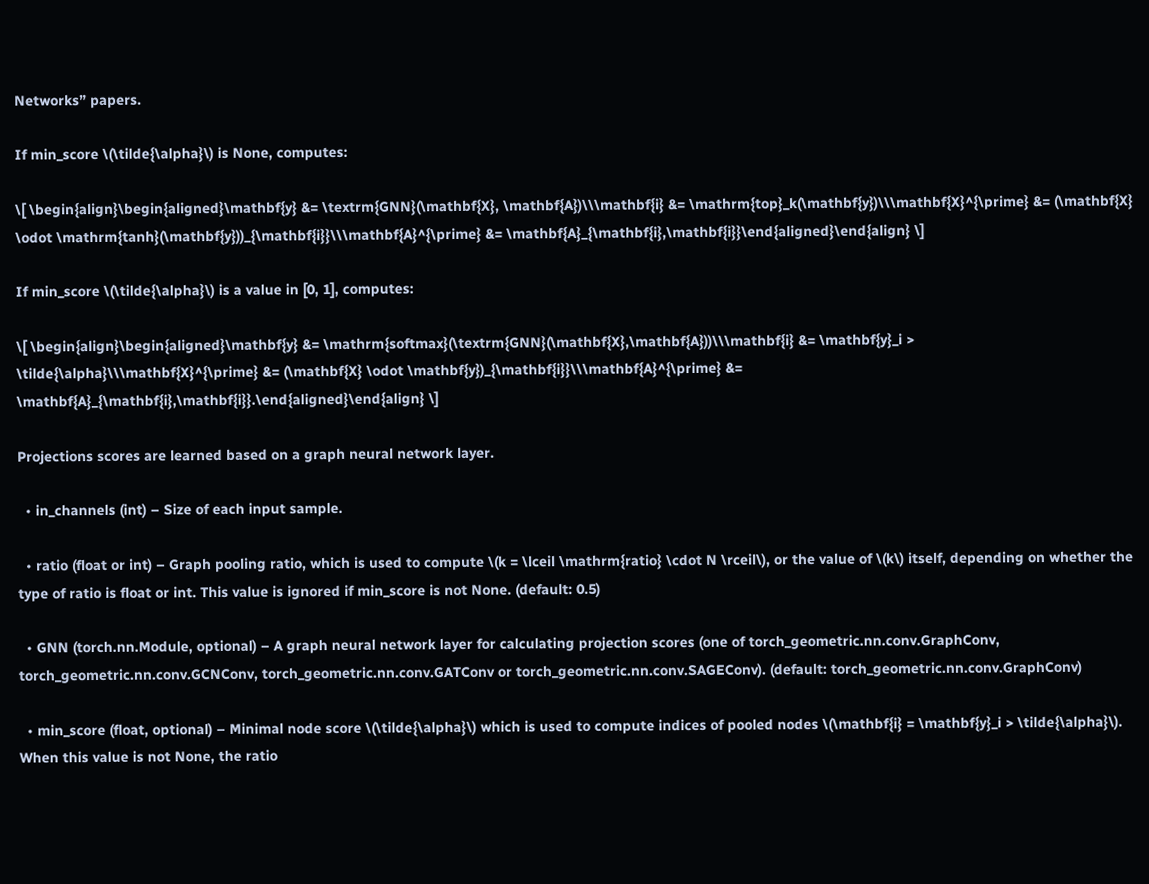Networks” papers.

If min_score \(\tilde{\alpha}\) is None, computes:

\[ \begin{align}\begin{aligned}\mathbf{y} &= \textrm{GNN}(\mathbf{X}, \mathbf{A})\\\mathbf{i} &= \mathrm{top}_k(\mathbf{y})\\\mathbf{X}^{\prime} &= (\mathbf{X} \odot \mathrm{tanh}(\mathbf{y}))_{\mathbf{i}}\\\mathbf{A}^{\prime} &= \mathbf{A}_{\mathbf{i},\mathbf{i}}\end{aligned}\end{align} \]

If min_score \(\tilde{\alpha}\) is a value in [0, 1], computes:

\[ \begin{align}\begin{aligned}\mathbf{y} &= \mathrm{softmax}(\textrm{GNN}(\mathbf{X},\mathbf{A}))\\\mathbf{i} &= \mathbf{y}_i > \tilde{\alpha}\\\mathbf{X}^{\prime} &= (\mathbf{X} \odot \mathbf{y})_{\mathbf{i}}\\\mathbf{A}^{\prime} &= \mathbf{A}_{\mathbf{i},\mathbf{i}}.\end{aligned}\end{align} \]

Projections scores are learned based on a graph neural network layer.

  • in_channels (int) – Size of each input sample.

  • ratio (float or int) – Graph pooling ratio, which is used to compute \(k = \lceil \mathrm{ratio} \cdot N \rceil\), or the value of \(k\) itself, depending on whether the type of ratio is float or int. This value is ignored if min_score is not None. (default: 0.5)

  • GNN (torch.nn.Module, optional) – A graph neural network layer for calculating projection scores (one of torch_geometric.nn.conv.GraphConv, torch_geometric.nn.conv.GCNConv, torch_geometric.nn.conv.GATConv or torch_geometric.nn.conv.SAGEConv). (default: torch_geometric.nn.conv.GraphConv)

  • min_score (float, optional) – Minimal node score \(\tilde{\alpha}\) which is used to compute indices of pooled nodes \(\mathbf{i} = \mathbf{y}_i > \tilde{\alpha}\). When this value is not None, the ratio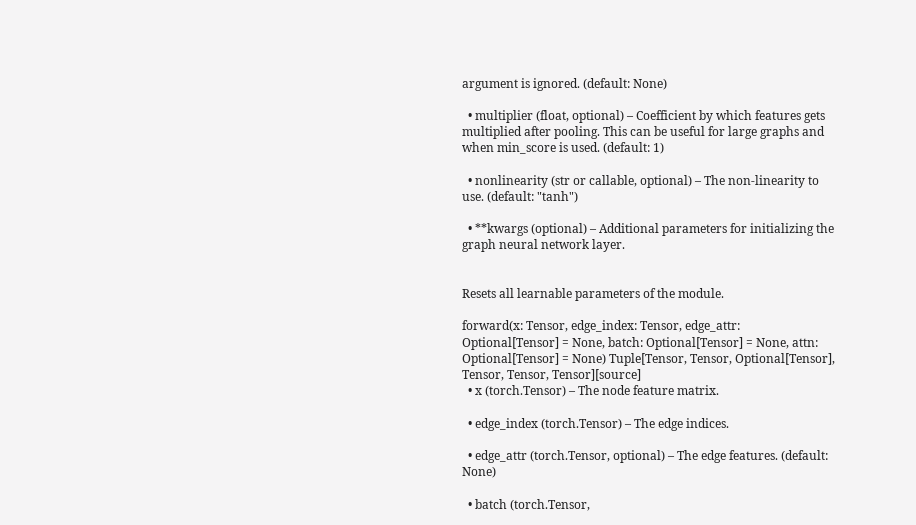argument is ignored. (default: None)

  • multiplier (float, optional) – Coefficient by which features gets multiplied after pooling. This can be useful for large graphs and when min_score is used. (default: 1)

  • nonlinearity (str or callable, optional) – The non-linearity to use. (default: "tanh")

  • **kwargs (optional) – Additional parameters for initializing the graph neural network layer.


Resets all learnable parameters of the module.

forward(x: Tensor, edge_index: Tensor, edge_attr: Optional[Tensor] = None, batch: Optional[Tensor] = None, attn: Optional[Tensor] = None) Tuple[Tensor, Tensor, Optional[Tensor], Tensor, Tensor, Tensor][source]
  • x (torch.Tensor) – The node feature matrix.

  • edge_index (torch.Tensor) – The edge indices.

  • edge_attr (torch.Tensor, optional) – The edge features. (default: None)

  • batch (torch.Tensor,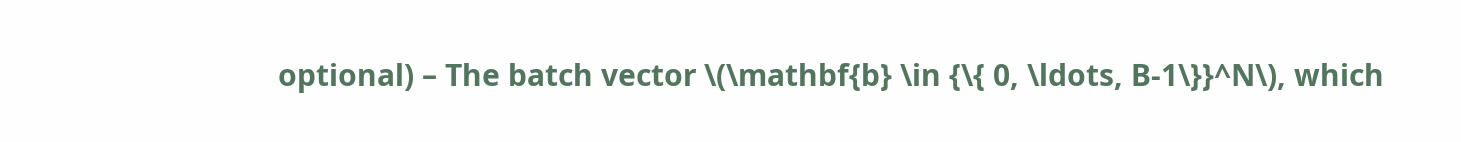optional) – The batch vector \(\mathbf{b} \in {\{ 0, \ldots, B-1\}}^N\), which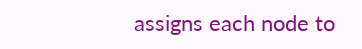assigns each node to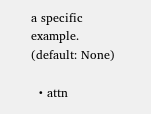a specific example. (default: None)

  • attn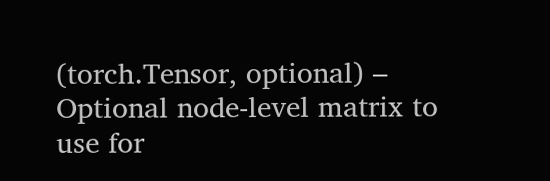(torch.Tensor, optional) – Optional node-level matrix to use for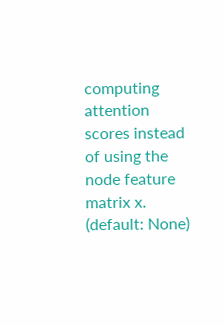computing attention scores instead of using the node feature matrix x. (default: None)